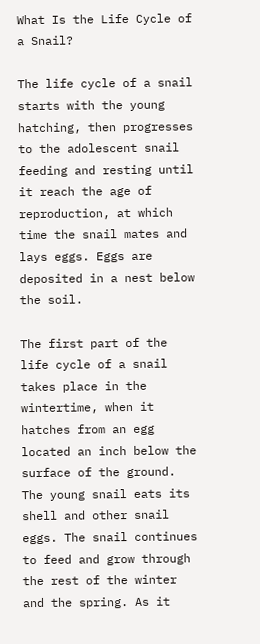What Is the Life Cycle of a Snail?

The life cycle of a snail starts with the young hatching, then progresses to the adolescent snail feeding and resting until it reach the age of reproduction, at which time the snail mates and lays eggs. Eggs are deposited in a nest below the soil.

The first part of the life cycle of a snail takes place in the wintertime, when it hatches from an egg located an inch below the surface of the ground. The young snail eats its shell and other snail eggs. The snail continues to feed and grow through the rest of the winter and the spring. As it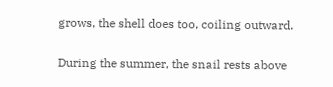grows, the shell does too, coiling outward.

During the summer, the snail rests above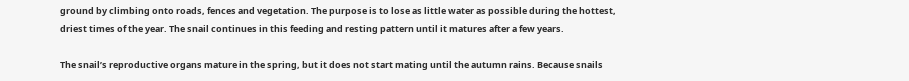ground by climbing onto roads, fences and vegetation. The purpose is to lose as little water as possible during the hottest, driest times of the year. The snail continues in this feeding and resting pattern until it matures after a few years.

The snail’s reproductive organs mature in the spring, but it does not start mating until the autumn rains. Because snails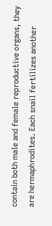contain both male and female reproductive organs, they are hermaphrodites. Each snail fertilizes another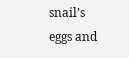snail’s eggs and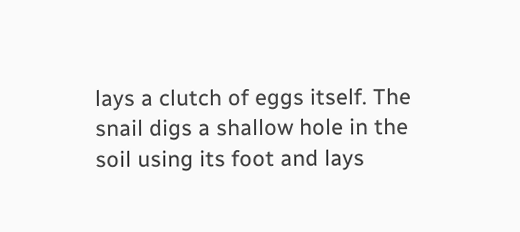lays a clutch of eggs itself. The snail digs a shallow hole in the soil using its foot and lays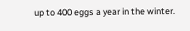up to 400 eggs a year in the winter.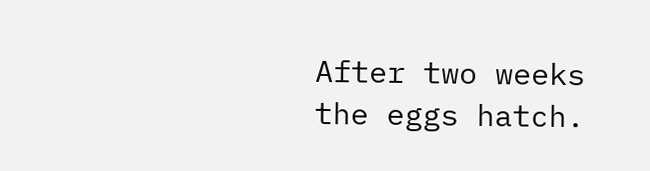After two weeks the eggs hatch.